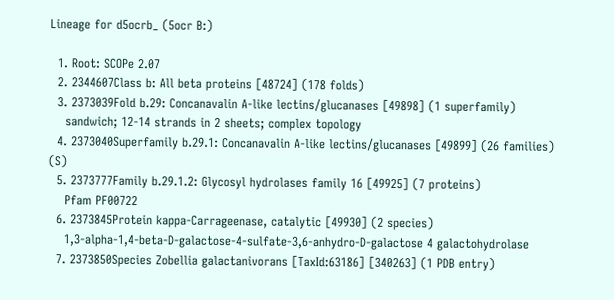Lineage for d5ocrb_ (5ocr B:)

  1. Root: SCOPe 2.07
  2. 2344607Class b: All beta proteins [48724] (178 folds)
  3. 2373039Fold b.29: Concanavalin A-like lectins/glucanases [49898] (1 superfamily)
    sandwich; 12-14 strands in 2 sheets; complex topology
  4. 2373040Superfamily b.29.1: Concanavalin A-like lectins/glucanases [49899] (26 families) (S)
  5. 2373777Family b.29.1.2: Glycosyl hydrolases family 16 [49925] (7 proteins)
    Pfam PF00722
  6. 2373845Protein kappa-Carrageenase, catalytic [49930] (2 species)
    1,3-alpha-1,4-beta-D-galactose-4-sulfate-3,6-anhydro-D-galactose 4 galactohydrolase
  7. 2373850Species Zobellia galactanivorans [TaxId:63186] [340263] (1 PDB entry)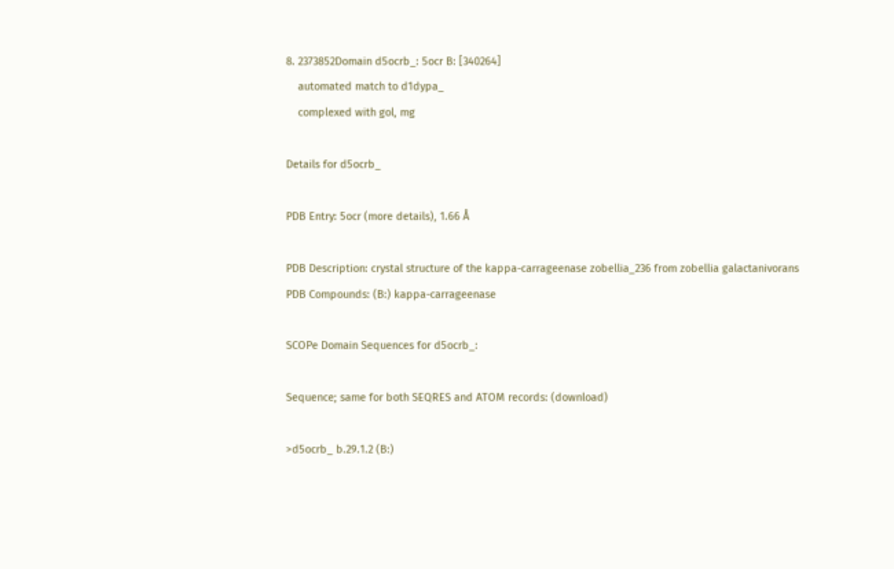8. 2373852Domain d5ocrb_: 5ocr B: [340264]
    automated match to d1dypa_
    complexed with gol, mg

Details for d5ocrb_

PDB Entry: 5ocr (more details), 1.66 Å

PDB Description: crystal structure of the kappa-carrageenase zobellia_236 from zobellia galactanivorans
PDB Compounds: (B:) kappa-carrageenase

SCOPe Domain Sequences for d5ocrb_:

Sequence; same for both SEQRES and ATOM records: (download)

>d5ocrb_ b.29.1.2 (B:)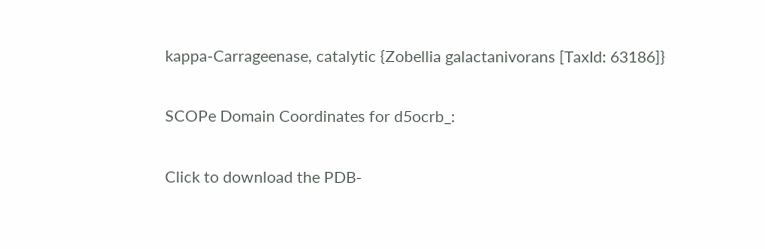kappa-Carrageenase, catalytic {Zobellia galactanivorans [TaxId: 63186]}

SCOPe Domain Coordinates for d5ocrb_:

Click to download the PDB-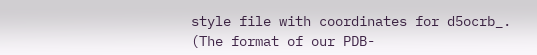style file with coordinates for d5ocrb_.
(The format of our PDB-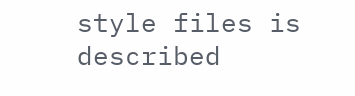style files is described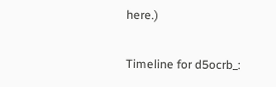here.)

Timeline for d5ocrb_: